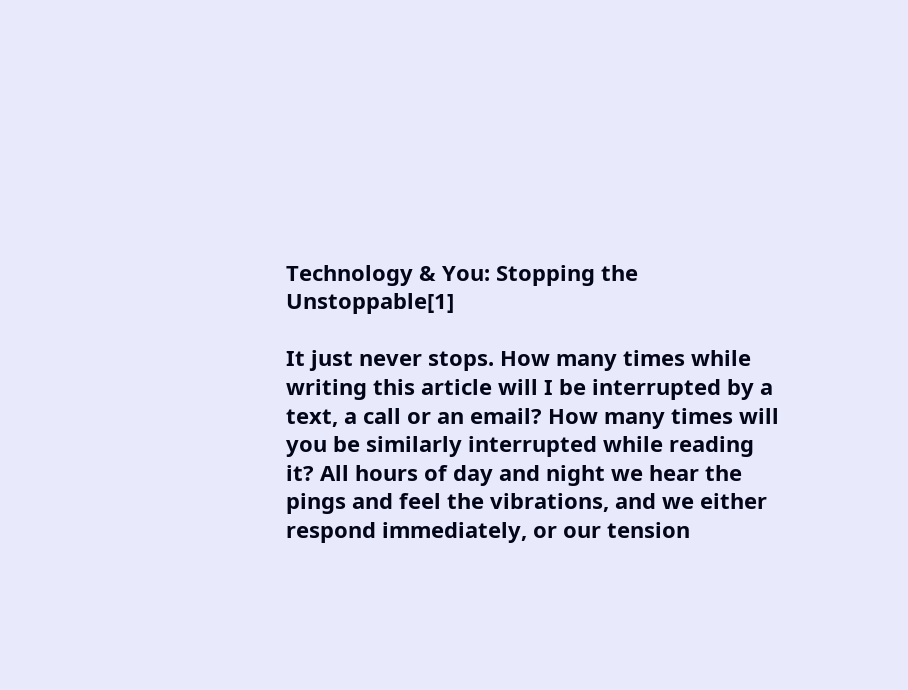Technology & You: Stopping the Unstoppable[1]

It just never stops. How many times while writing this article will I be interrupted by a text, a call or an email? How many times will you be similarly interrupted while reading it? All hours of day and night we hear the pings and feel the vibrations, and we either respond immediately, or our tension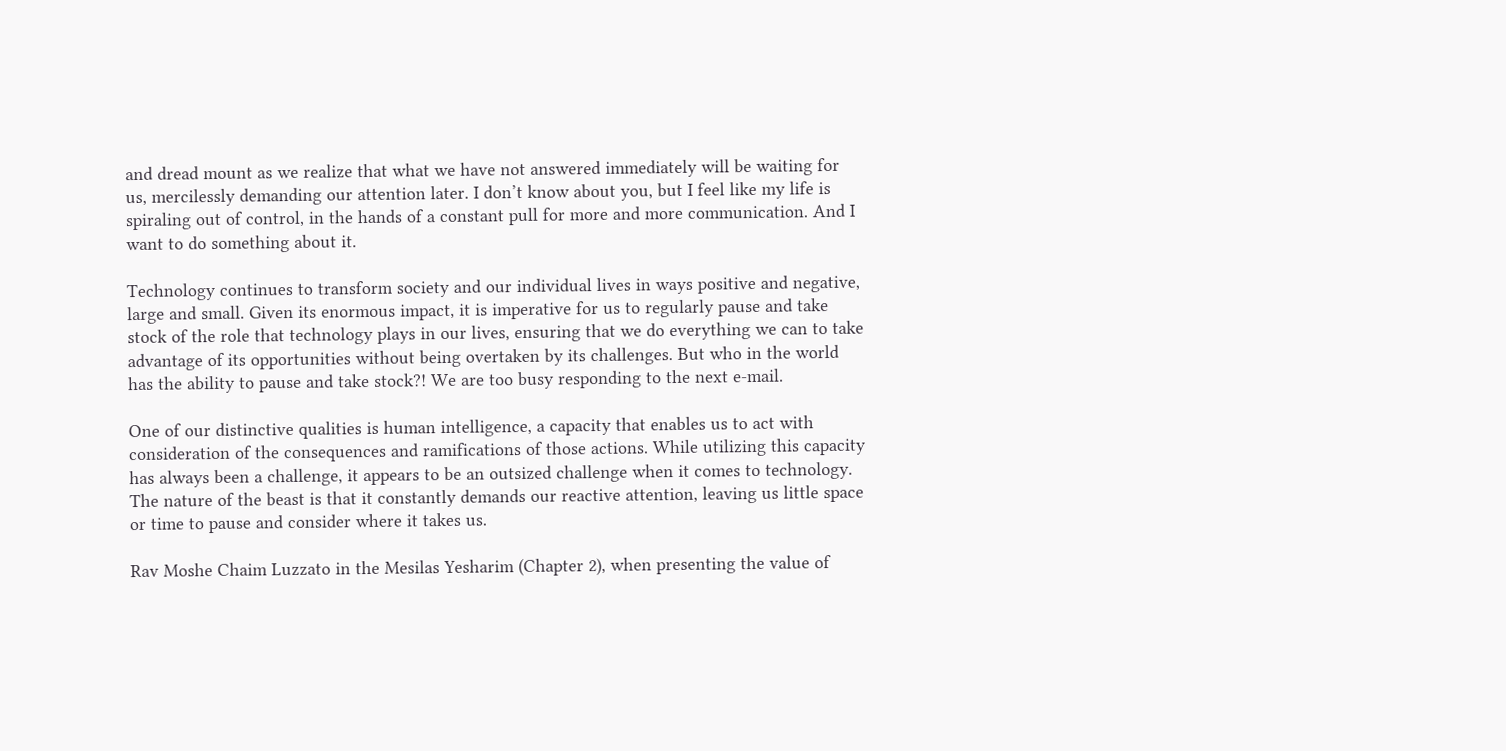and dread mount as we realize that what we have not answered immediately will be waiting for us, mercilessly demanding our attention later. I don’t know about you, but I feel like my life is spiraling out of control, in the hands of a constant pull for more and more communication. And I want to do something about it.

Technology continues to transform society and our individual lives in ways positive and negative, large and small. Given its enormous impact, it is imperative for us to regularly pause and take stock of the role that technology plays in our lives, ensuring that we do everything we can to take advantage of its opportunities without being overtaken by its challenges. But who in the world has the ability to pause and take stock?! We are too busy responding to the next e-mail.

One of our distinctive qualities is human intelligence, a capacity that enables us to act with consideration of the consequences and ramifications of those actions. While utilizing this capacity has always been a challenge, it appears to be an outsized challenge when it comes to technology. The nature of the beast is that it constantly demands our reactive attention, leaving us little space or time to pause and consider where it takes us.

Rav Moshe Chaim Luzzato in the Mesilas Yesharim (Chapter 2), when presenting the value of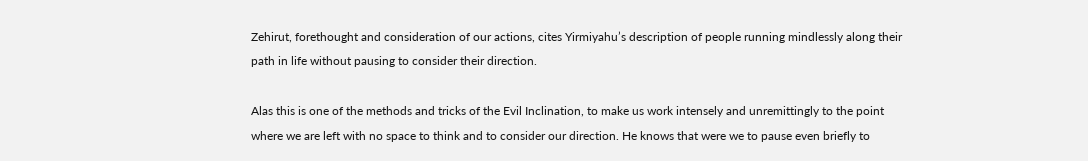Zehirut, forethought and consideration of our actions, cites Yirmiyahu’s description of people running mindlessly along their path in life without pausing to consider their direction.

Alas this is one of the methods and tricks of the Evil Inclination, to make us work intensely and unremittingly to the point where we are left with no space to think and to consider our direction. He knows that were we to pause even briefly to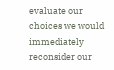evaluate our choices we would immediately reconsider our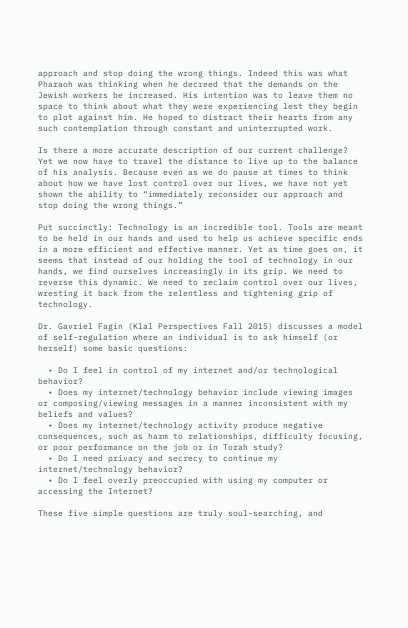approach and stop doing the wrong things. Indeed this was what Pharaoh was thinking when he decreed that the demands on the Jewish workers be increased. His intention was to leave them no space to think about what they were experiencing lest they begin to plot against him. He hoped to distract their hearts from any such contemplation through constant and uninterrupted work.

Is there a more accurate description of our current challenge? Yet we now have to travel the distance to live up to the balance of his analysis. Because even as we do pause at times to think about how we have lost control over our lives, we have not yet shown the ability to “immediately reconsider our approach and stop doing the wrong things.”

Put succinctly: Technology is an incredible tool. Tools are meant to be held in our hands and used to help us achieve specific ends in a more efficient and effective manner. Yet as time goes on, it seems that instead of our holding the tool of technology in our hands, we find ourselves increasingly in its grip. We need to reverse this dynamic. We need to reclaim control over our lives, wresting it back from the relentless and tightening grip of technology.

Dr. Gavriel Fagin (Klal Perspectives Fall 2015) discusses a model of self-regulation where an individual is to ask himself (or herself) some basic questions:

  • Do I feel in control of my internet and/or technological behavior?
  • Does my internet/technology behavior include viewing images or composing/viewing messages in a manner inconsistent with my beliefs and values?
  • Does my internet/technology activity produce negative consequences, such as harm to relationships, difficulty focusing, or poor performance on the job or in Torah study?
  • Do I need privacy and secrecy to continue my internet/technology behavior?
  • Do I feel overly preoccupied with using my computer or accessing the Internet?

These five simple questions are truly soul-searching, and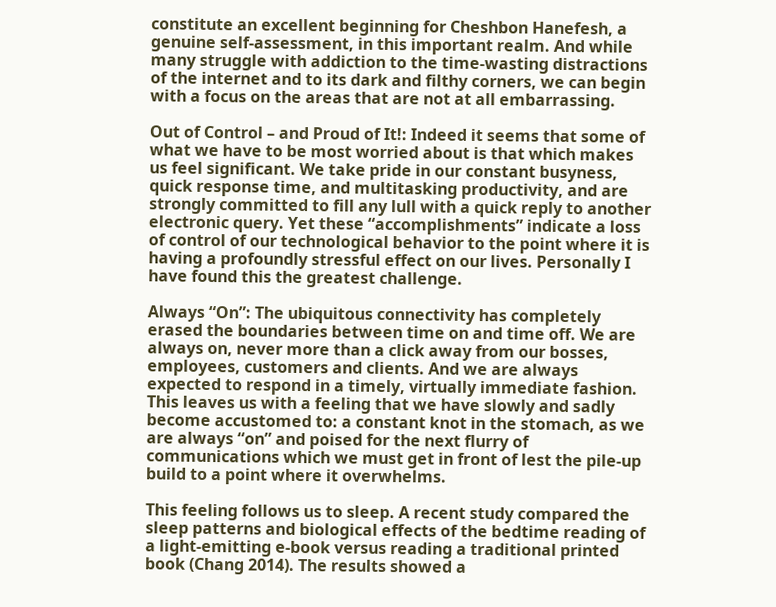constitute an excellent beginning for Cheshbon Hanefesh, a genuine self-assessment, in this important realm. And while many struggle with addiction to the time-wasting distractions of the internet and to its dark and filthy corners, we can begin with a focus on the areas that are not at all embarrassing.

Out of Control – and Proud of It!: Indeed it seems that some of what we have to be most worried about is that which makes us feel significant. We take pride in our constant busyness, quick response time, and multitasking productivity, and are strongly committed to fill any lull with a quick reply to another electronic query. Yet these “accomplishments” indicate a loss of control of our technological behavior to the point where it is having a profoundly stressful effect on our lives. Personally I have found this the greatest challenge.

Always “On”: The ubiquitous connectivity has completely erased the boundaries between time on and time off. We are always on, never more than a click away from our bosses, employees, customers and clients. And we are always expected to respond in a timely, virtually immediate fashion. This leaves us with a feeling that we have slowly and sadly become accustomed to: a constant knot in the stomach, as we are always “on” and poised for the next flurry of communications which we must get in front of lest the pile-up build to a point where it overwhelms.

This feeling follows us to sleep. A recent study compared the sleep patterns and biological effects of the bedtime reading of a light-emitting e-book versus reading a traditional printed book (Chang 2014). The results showed a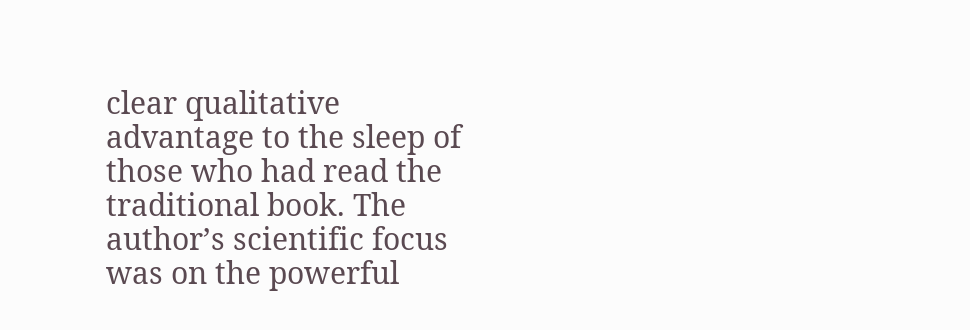clear qualitative advantage to the sleep of those who had read the traditional book. The author’s scientific focus was on the powerful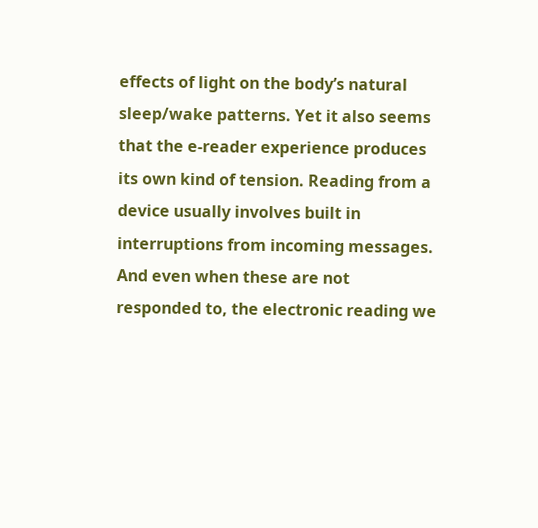effects of light on the body’s natural sleep/wake patterns. Yet it also seems that the e-reader experience produces its own kind of tension. Reading from a device usually involves built in interruptions from incoming messages. And even when these are not responded to, the electronic reading we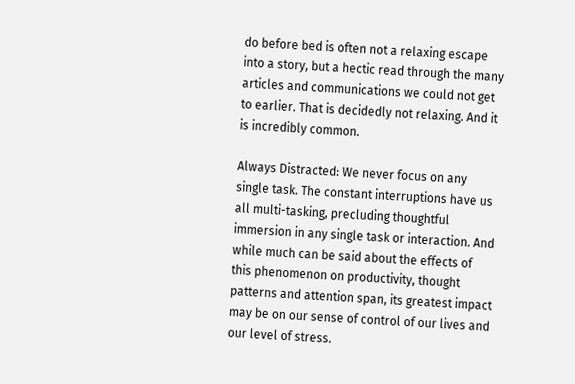do before bed is often not a relaxing escape into a story, but a hectic read through the many articles and communications we could not get to earlier. That is decidedly not relaxing. And it is incredibly common.

Always Distracted: We never focus on any single task. The constant interruptions have us all multi-tasking, precluding thoughtful immersion in any single task or interaction. And while much can be said about the effects of this phenomenon on productivity, thought patterns and attention span, its greatest impact may be on our sense of control of our lives and our level of stress.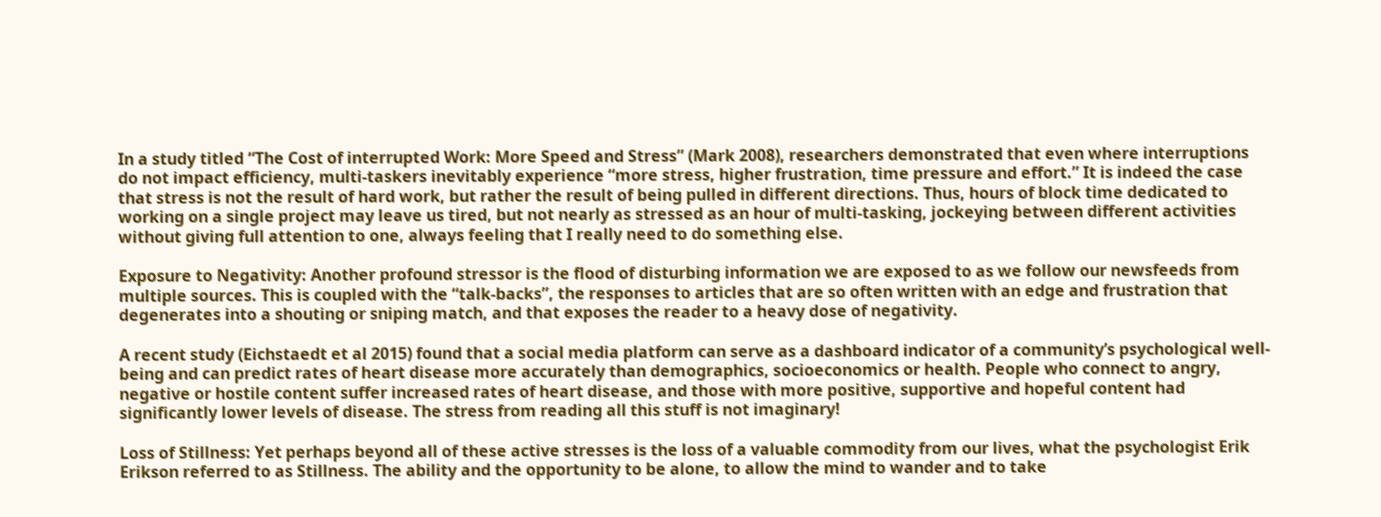In a study titled “The Cost of interrupted Work: More Speed and Stress” (Mark 2008), researchers demonstrated that even where interruptions do not impact efficiency, multi-taskers inevitably experience “more stress, higher frustration, time pressure and effort.” It is indeed the case that stress is not the result of hard work, but rather the result of being pulled in different directions. Thus, hours of block time dedicated to working on a single project may leave us tired, but not nearly as stressed as an hour of multi-tasking, jockeying between different activities without giving full attention to one, always feeling that I really need to do something else.

Exposure to Negativity: Another profound stressor is the flood of disturbing information we are exposed to as we follow our newsfeeds from multiple sources. This is coupled with the “talk-backs”, the responses to articles that are so often written with an edge and frustration that degenerates into a shouting or sniping match, and that exposes the reader to a heavy dose of negativity.

A recent study (Eichstaedt et al 2015) found that a social media platform can serve as a dashboard indicator of a community’s psychological well-being and can predict rates of heart disease more accurately than demographics, socioeconomics or health. People who connect to angry, negative or hostile content suffer increased rates of heart disease, and those with more positive, supportive and hopeful content had significantly lower levels of disease. The stress from reading all this stuff is not imaginary!

Loss of Stillness: Yet perhaps beyond all of these active stresses is the loss of a valuable commodity from our lives, what the psychologist Erik Erikson referred to as Stillness. The ability and the opportunity to be alone, to allow the mind to wander and to take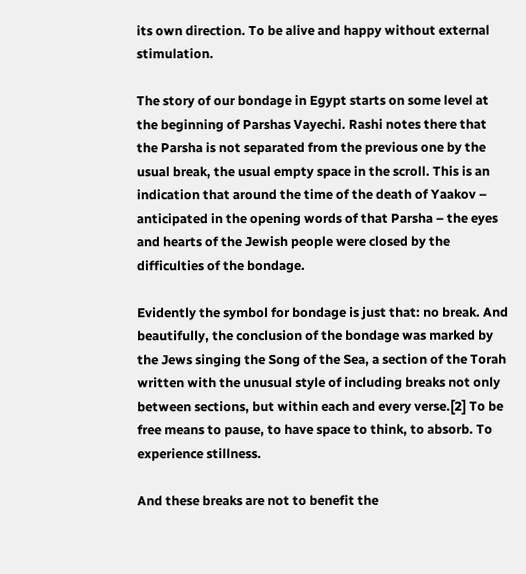its own direction. To be alive and happy without external stimulation.

The story of our bondage in Egypt starts on some level at the beginning of Parshas Vayechi. Rashi notes there that the Parsha is not separated from the previous one by the usual break, the usual empty space in the scroll. This is an indication that around the time of the death of Yaakov – anticipated in the opening words of that Parsha – the eyes and hearts of the Jewish people were closed by the difficulties of the bondage.

Evidently the symbol for bondage is just that: no break. And beautifully, the conclusion of the bondage was marked by the Jews singing the Song of the Sea, a section of the Torah written with the unusual style of including breaks not only between sections, but within each and every verse.[2] To be free means to pause, to have space to think, to absorb. To experience stillness.

And these breaks are not to benefit the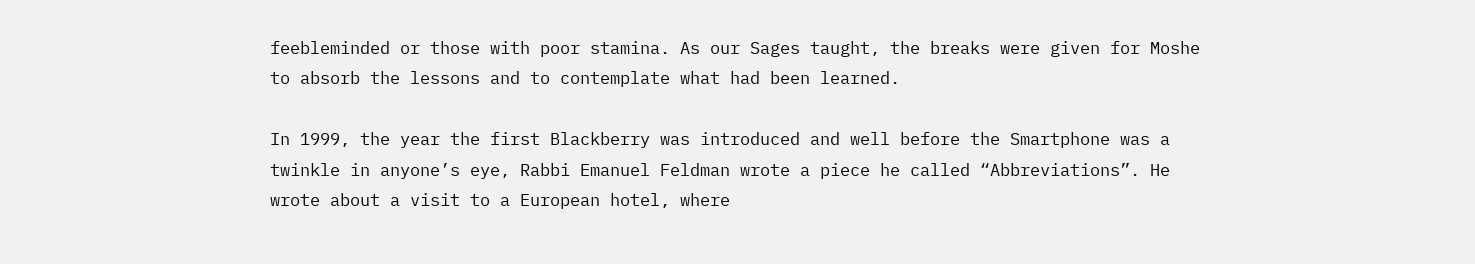feebleminded or those with poor stamina. As our Sages taught, the breaks were given for Moshe to absorb the lessons and to contemplate what had been learned.

In 1999, the year the first Blackberry was introduced and well before the Smartphone was a twinkle in anyone’s eye, Rabbi Emanuel Feldman wrote a piece he called “Abbreviations”. He wrote about a visit to a European hotel, where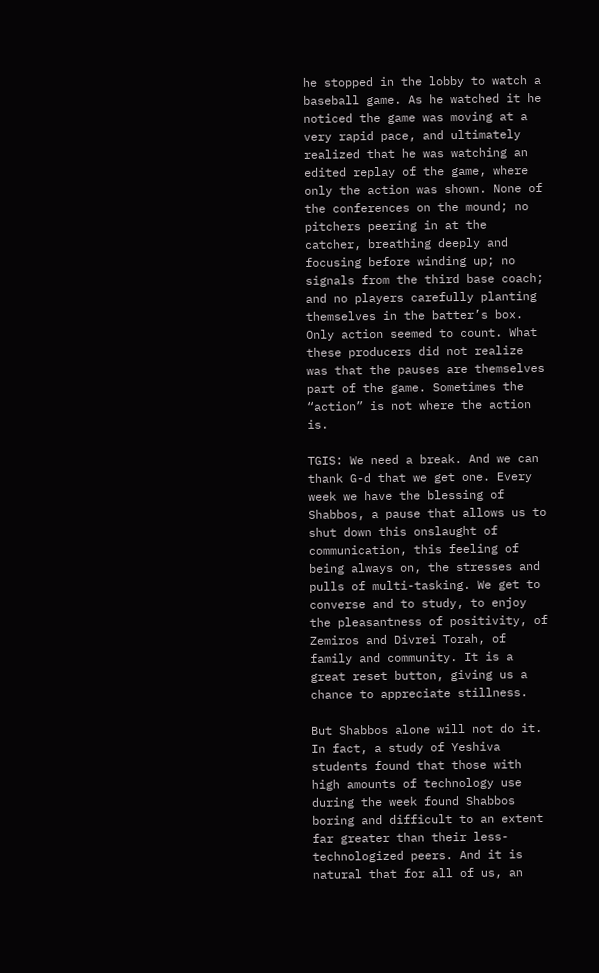he stopped in the lobby to watch a baseball game. As he watched it he noticed the game was moving at a very rapid pace, and ultimately realized that he was watching an edited replay of the game, where only the action was shown. None of the conferences on the mound; no pitchers peering in at the catcher, breathing deeply and focusing before winding up; no signals from the third base coach; and no players carefully planting themselves in the batter’s box. Only action seemed to count. What these producers did not realize was that the pauses are themselves part of the game. Sometimes the “action” is not where the action is.

TGIS: We need a break. And we can thank G-d that we get one. Every week we have the blessing of Shabbos, a pause that allows us to shut down this onslaught of communication, this feeling of being always on, the stresses and pulls of multi-tasking. We get to converse and to study, to enjoy the pleasantness of positivity, of Zemiros and Divrei Torah, of family and community. It is a great reset button, giving us a chance to appreciate stillness.

But Shabbos alone will not do it. In fact, a study of Yeshiva students found that those with high amounts of technology use during the week found Shabbos boring and difficult to an extent far greater than their less-technologized peers. And it is natural that for all of us, an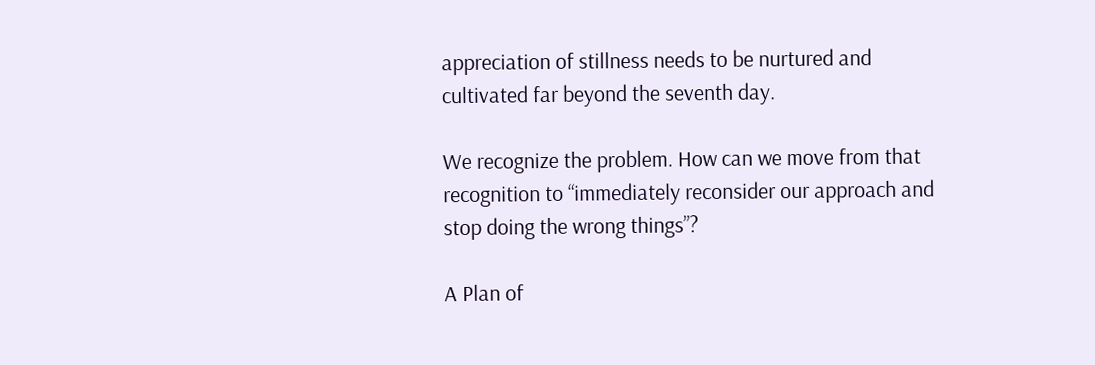appreciation of stillness needs to be nurtured and cultivated far beyond the seventh day.

We recognize the problem. How can we move from that recognition to “immediately reconsider our approach and stop doing the wrong things”?

A Plan of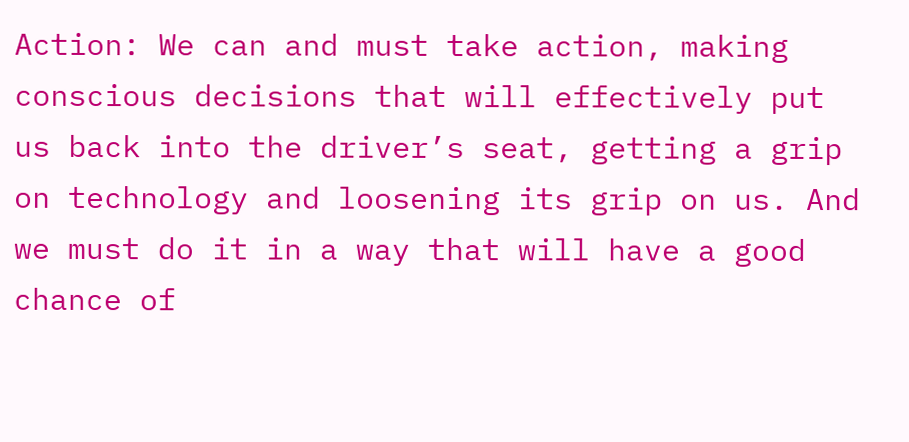Action: We can and must take action, making conscious decisions that will effectively put us back into the driver’s seat, getting a grip on technology and loosening its grip on us. And we must do it in a way that will have a good chance of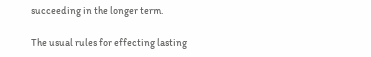succeeding in the longer term.

The usual rules for effecting lasting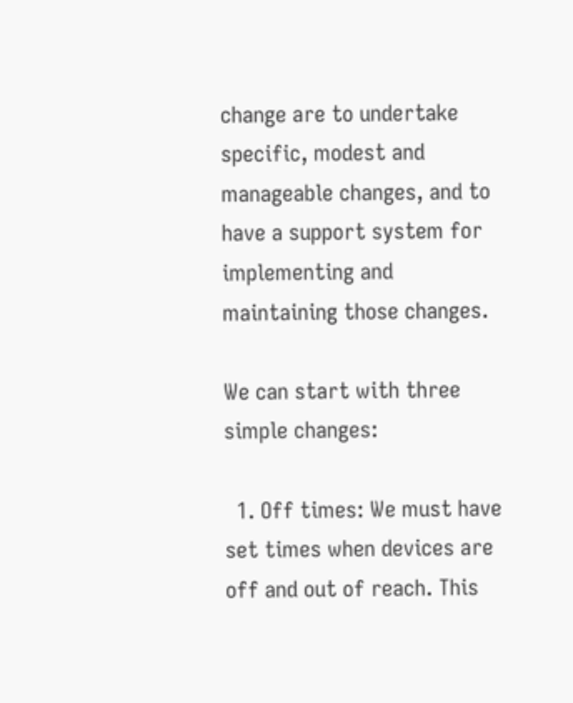change are to undertake specific, modest and manageable changes, and to have a support system for implementing and maintaining those changes.

We can start with three simple changes:

  1. Off times: We must have set times when devices are off and out of reach. This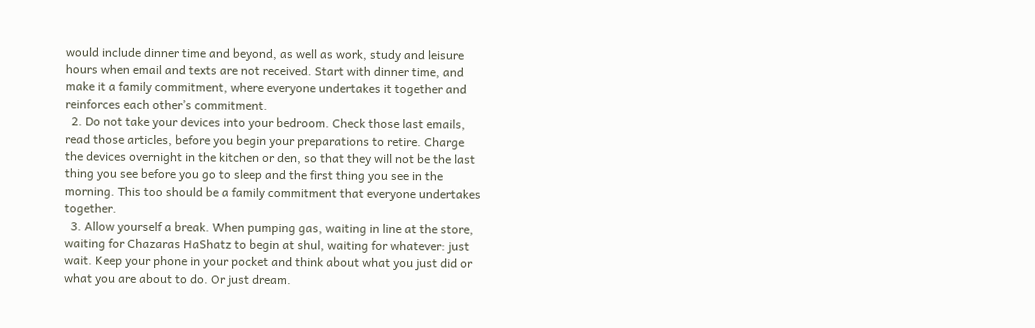would include dinner time and beyond, as well as work, study and leisure hours when email and texts are not received. Start with dinner time, and make it a family commitment, where everyone undertakes it together and reinforces each other’s commitment.
  2. Do not take your devices into your bedroom. Check those last emails, read those articles, before you begin your preparations to retire. Charge the devices overnight in the kitchen or den, so that they will not be the last thing you see before you go to sleep and the first thing you see in the morning. This too should be a family commitment that everyone undertakes together.
  3. Allow yourself a break. When pumping gas, waiting in line at the store, waiting for Chazaras HaShatz to begin at shul, waiting for whatever: just wait. Keep your phone in your pocket and think about what you just did or what you are about to do. Or just dream.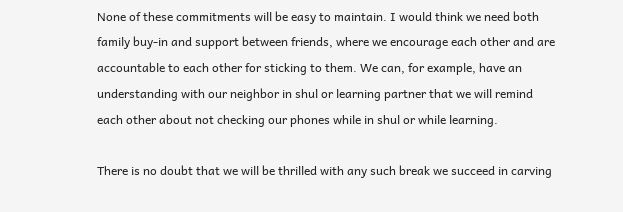None of these commitments will be easy to maintain. I would think we need both family buy-in and support between friends, where we encourage each other and are accountable to each other for sticking to them. We can, for example, have an understanding with our neighbor in shul or learning partner that we will remind each other about not checking our phones while in shul or while learning.

There is no doubt that we will be thrilled with any such break we succeed in carving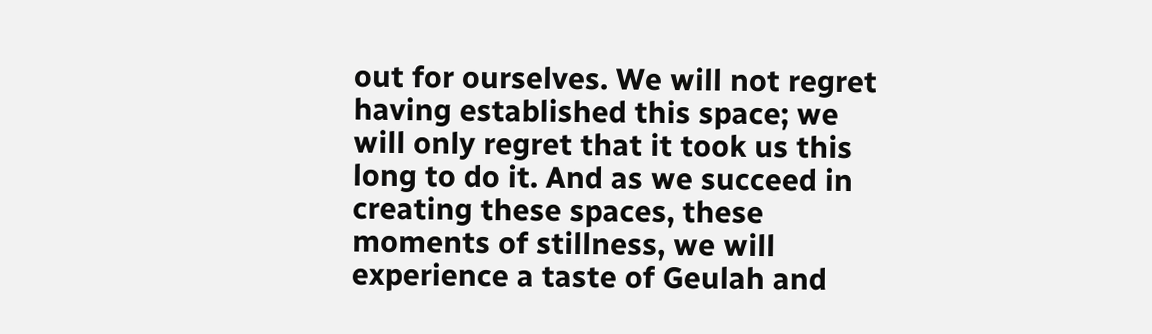out for ourselves. We will not regret having established this space; we will only regret that it took us this long to do it. And as we succeed in creating these spaces, these moments of stillness, we will experience a taste of Geulah and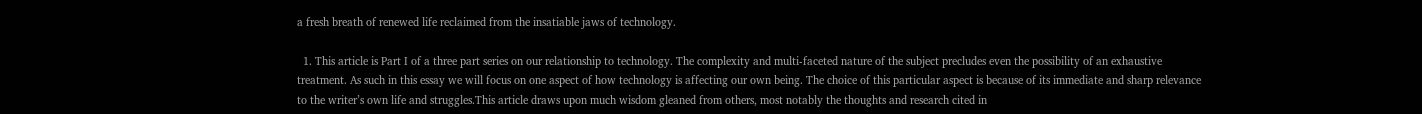a fresh breath of renewed life reclaimed from the insatiable jaws of technology.

  1. This article is Part I of a three part series on our relationship to technology. The complexity and multi-faceted nature of the subject precludes even the possibility of an exhaustive treatment. As such in this essay we will focus on one aspect of how technology is affecting our own being. The choice of this particular aspect is because of its immediate and sharp relevance to the writer’s own life and struggles.This article draws upon much wisdom gleaned from others, most notably the thoughts and research cited in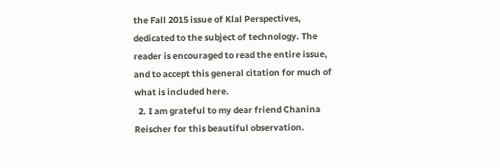the Fall 2015 issue of Klal Perspectives, dedicated to the subject of technology. The reader is encouraged to read the entire issue, and to accept this general citation for much of what is included here.
  2. I am grateful to my dear friend Chanina Reischer for this beautiful observation.